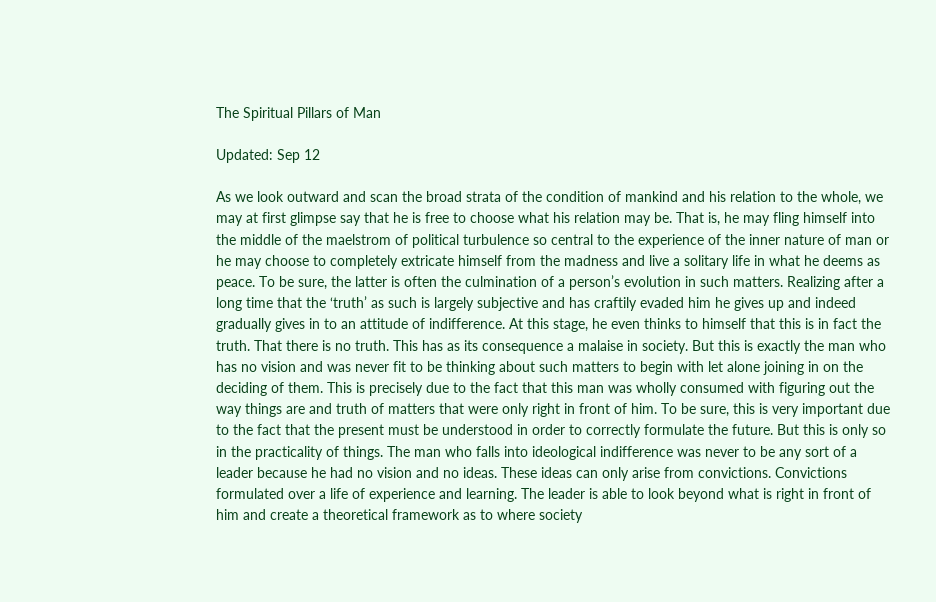The Spiritual Pillars of Man

Updated: Sep 12

As we look outward and scan the broad strata of the condition of mankind and his relation to the whole, we may at first glimpse say that he is free to choose what his relation may be. That is, he may fling himself into the middle of the maelstrom of political turbulence so central to the experience of the inner nature of man or he may choose to completely extricate himself from the madness and live a solitary life in what he deems as peace. To be sure, the latter is often the culmination of a person’s evolution in such matters. Realizing after a long time that the ‘truth’ as such is largely subjective and has craftily evaded him he gives up and indeed gradually gives in to an attitude of indifference. At this stage, he even thinks to himself that this is in fact the truth. That there is no truth. This has as its consequence a malaise in society. But this is exactly the man who has no vision and was never fit to be thinking about such matters to begin with let alone joining in on the deciding of them. This is precisely due to the fact that this man was wholly consumed with figuring out the way things are and truth of matters that were only right in front of him. To be sure, this is very important due to the fact that the present must be understood in order to correctly formulate the future. But this is only so in the practicality of things. The man who falls into ideological indifference was never to be any sort of a leader because he had no vision and no ideas. These ideas can only arise from convictions. Convictions formulated over a life of experience and learning. The leader is able to look beyond what is right in front of him and create a theoretical framework as to where society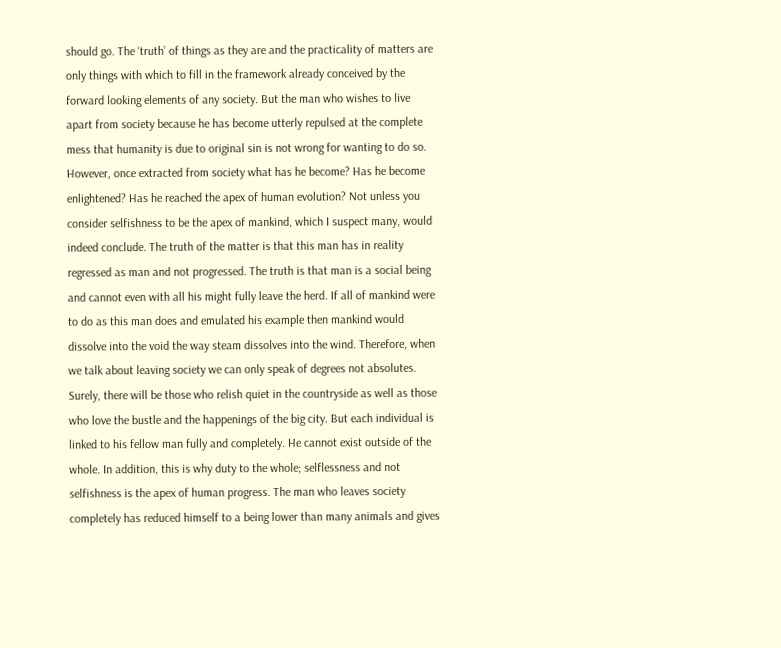should go. The ‘truth’ of things as they are and the practicality of matters are only things with which to fill in the framework already conceived by the forward looking elements of any society. But the man who wishes to live apart from society because he has become utterly repulsed at the complete mess that humanity is due to original sin is not wrong for wanting to do so. However, once extracted from society what has he become? Has he become enlightened? Has he reached the apex of human evolution? Not unless you consider selfishness to be the apex of mankind, which I suspect many, would indeed conclude. The truth of the matter is that this man has in reality regressed as man and not progressed. The truth is that man is a social being and cannot even with all his might fully leave the herd. If all of mankind were to do as this man does and emulated his example then mankind would dissolve into the void the way steam dissolves into the wind. Therefore, when we talk about leaving society we can only speak of degrees not absolutes. Surely, there will be those who relish quiet in the countryside as well as those who love the bustle and the happenings of the big city. But each individual is linked to his fellow man fully and completely. He cannot exist outside of the whole. In addition, this is why duty to the whole; selflessness and not selfishness is the apex of human progress. The man who leaves society completely has reduced himself to a being lower than many animals and gives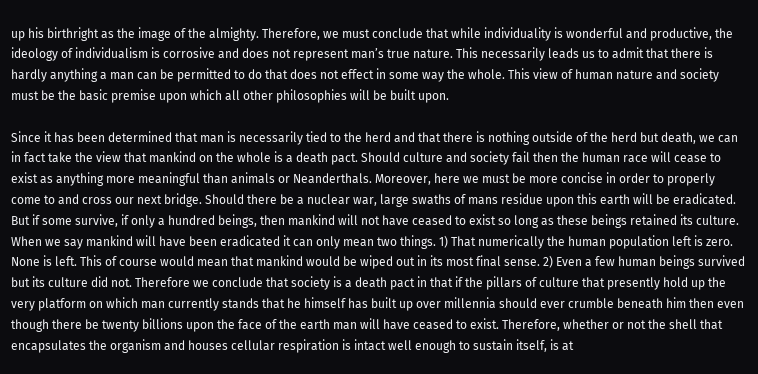up his birthright as the image of the almighty. Therefore, we must conclude that while individuality is wonderful and productive, the ideology of individualism is corrosive and does not represent man’s true nature. This necessarily leads us to admit that there is hardly anything a man can be permitted to do that does not effect in some way the whole. This view of human nature and society must be the basic premise upon which all other philosophies will be built upon.

Since it has been determined that man is necessarily tied to the herd and that there is nothing outside of the herd but death, we can in fact take the view that mankind on the whole is a death pact. Should culture and society fail then the human race will cease to exist as anything more meaningful than animals or Neanderthals. Moreover, here we must be more concise in order to properly come to and cross our next bridge. Should there be a nuclear war, large swaths of mans residue upon this earth will be eradicated. But if some survive, if only a hundred beings, then mankind will not have ceased to exist so long as these beings retained its culture. When we say mankind will have been eradicated it can only mean two things. 1) That numerically the human population left is zero. None is left. This of course would mean that mankind would be wiped out in its most final sense. 2) Even a few human beings survived but its culture did not. Therefore we conclude that society is a death pact in that if the pillars of culture that presently hold up the very platform on which man currently stands that he himself has built up over millennia should ever crumble beneath him then even though there be twenty billions upon the face of the earth man will have ceased to exist. Therefore, whether or not the shell that encapsulates the organism and houses cellular respiration is intact well enough to sustain itself, is at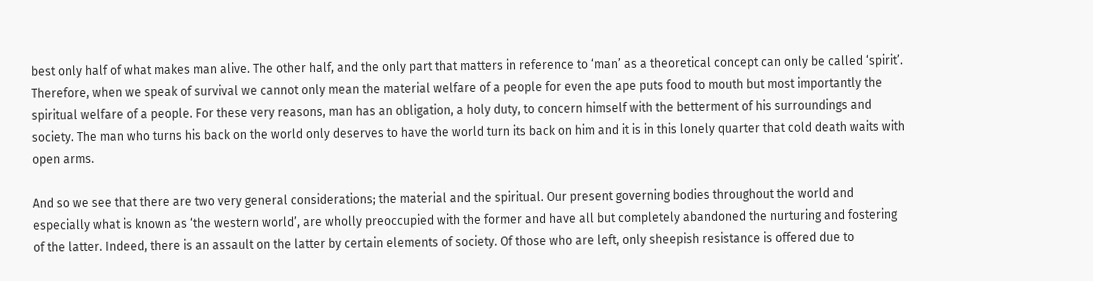best only half of what makes man alive. The other half, and the only part that matters in reference to ‘man’ as a theoretical concept can only be called ‘spirit’. Therefore, when we speak of survival we cannot only mean the material welfare of a people for even the ape puts food to mouth but most importantly the spiritual welfare of a people. For these very reasons, man has an obligation, a holy duty, to concern himself with the betterment of his surroundings and society. The man who turns his back on the world only deserves to have the world turn its back on him and it is in this lonely quarter that cold death waits with open arms.

And so we see that there are two very general considerations; the material and the spiritual. Our present governing bodies throughout the world and especially what is known as ‘the western world’, are wholly preoccupied with the former and have all but completely abandoned the nurturing and fostering of the latter. Indeed, there is an assault on the latter by certain elements of society. Of those who are left, only sheepish resistance is offered due to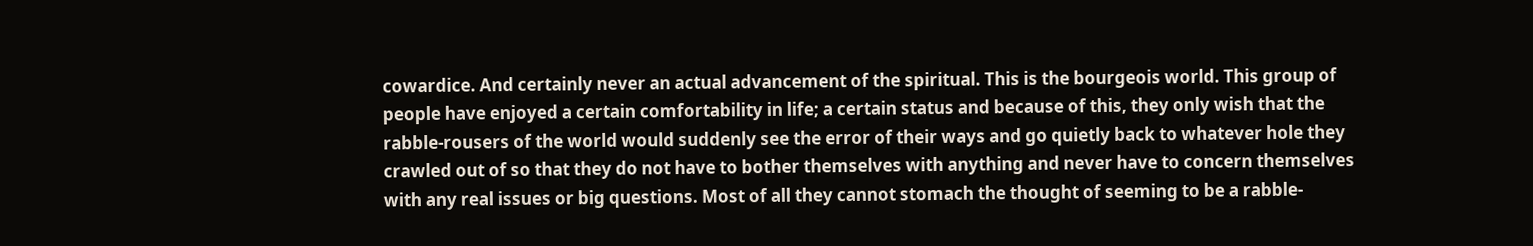cowardice. And certainly never an actual advancement of the spiritual. This is the bourgeois world. This group of people have enjoyed a certain comfortability in life; a certain status and because of this, they only wish that the rabble-rousers of the world would suddenly see the error of their ways and go quietly back to whatever hole they crawled out of so that they do not have to bother themselves with anything and never have to concern themselves with any real issues or big questions. Most of all they cannot stomach the thought of seeming to be a rabble-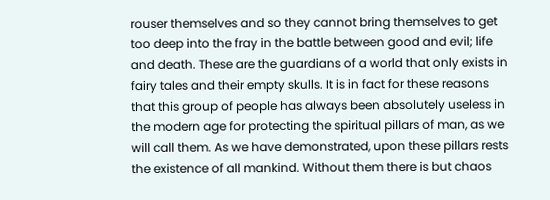rouser themselves and so they cannot bring themselves to get too deep into the fray in the battle between good and evil; life and death. These are the guardians of a world that only exists in fairy tales and their empty skulls. It is in fact for these reasons that this group of people has always been absolutely useless in the modern age for protecting the spiritual pillars of man, as we will call them. As we have demonstrated, upon these pillars rests the existence of all mankind. Without them there is but chaos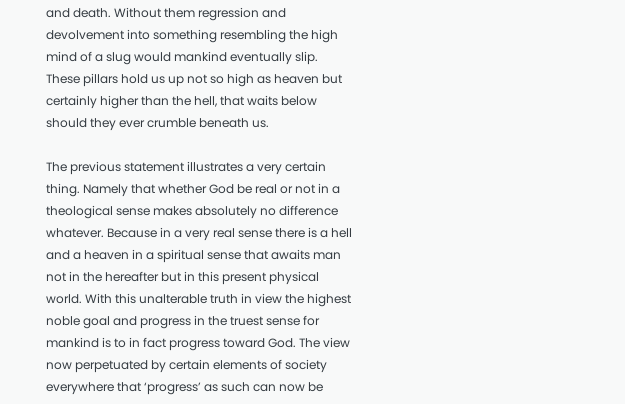and death. Without them regression and devolvement into something resembling the high mind of a slug would mankind eventually slip. These pillars hold us up not so high as heaven but certainly higher than the hell, that waits below should they ever crumble beneath us.

The previous statement illustrates a very certain thing. Namely that whether God be real or not in a theological sense makes absolutely no difference whatever. Because in a very real sense there is a hell and a heaven in a spiritual sense that awaits man not in the hereafter but in this present physical world. With this unalterable truth in view the highest noble goal and progress in the truest sense for mankind is to in fact progress toward God. The view now perpetuated by certain elements of society everywhere that ‘progress’ as such can now be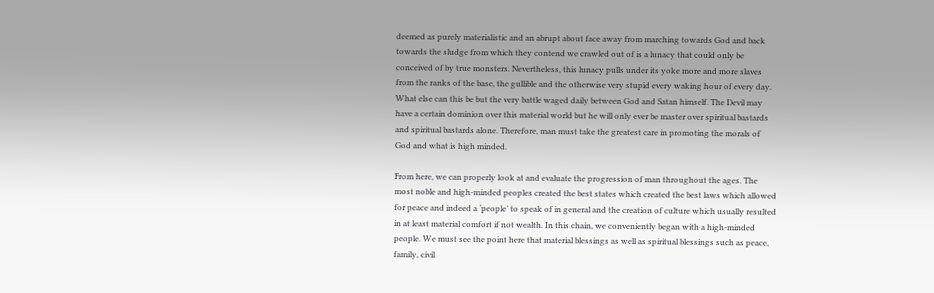deemed as purely materialistic and an abrupt about face away from marching towards God and back towards the sludge from which they contend we crawled out of is a lunacy that could only be conceived of by true monsters. Nevertheless, this lunacy pulls under its yoke more and more slaves from the ranks of the base, the gullible and the otherwise very stupid every waking hour of every day. What else can this be but the very battle waged daily between God and Satan himself. The Devil may have a certain dominion over this material world but he will only ever be master over spiritual bastards and spiritual bastards alone. Therefore, man must take the greatest care in promoting the morals of God and what is high minded.

From here, we can properly look at and evaluate the progression of man throughout the ages. The most noble and high-minded peoples created the best states which created the best laws which allowed for peace and indeed a ‘people’ to speak of in general and the creation of culture which usually resulted in at least material comfort if not wealth. In this chain, we conveniently began with a high-minded people. We must see the point here that material blessings as well as spiritual blessings such as peace, family, civil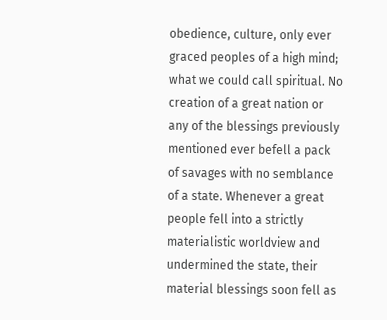obedience, culture, only ever graced peoples of a high mind; what we could call spiritual. No creation of a great nation or any of the blessings previously mentioned ever befell a pack of savages with no semblance of a state. Whenever a great people fell into a strictly materialistic worldview and undermined the state, their material blessings soon fell as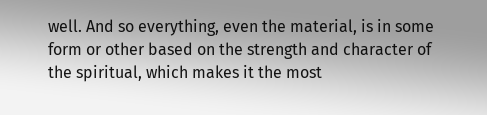well. And so everything, even the material, is in some form or other based on the strength and character of the spiritual, which makes it the most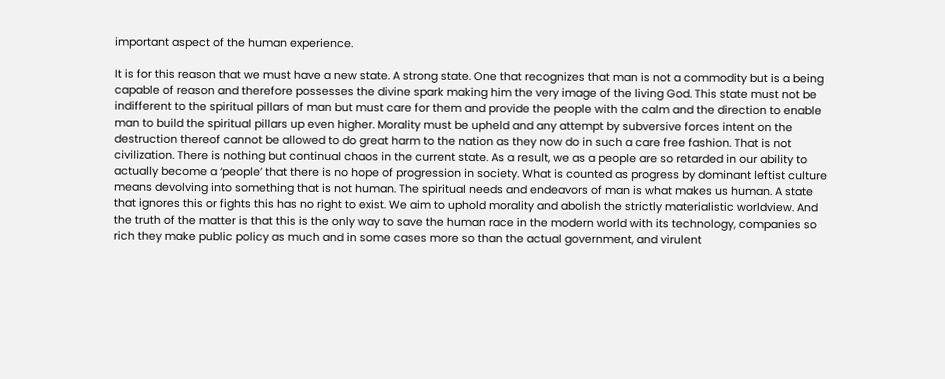important aspect of the human experience.

It is for this reason that we must have a new state. A strong state. One that recognizes that man is not a commodity but is a being capable of reason and therefore possesses the divine spark making him the very image of the living God. This state must not be indifferent to the spiritual pillars of man but must care for them and provide the people with the calm and the direction to enable man to build the spiritual pillars up even higher. Morality must be upheld and any attempt by subversive forces intent on the destruction thereof cannot be allowed to do great harm to the nation as they now do in such a care free fashion. That is not civilization. There is nothing but continual chaos in the current state. As a result, we as a people are so retarded in our ability to actually become a ‘people’ that there is no hope of progression in society. What is counted as progress by dominant leftist culture means devolving into something that is not human. The spiritual needs and endeavors of man is what makes us human. A state that ignores this or fights this has no right to exist. We aim to uphold morality and abolish the strictly materialistic worldview. And the truth of the matter is that this is the only way to save the human race in the modern world with its technology, companies so rich they make public policy as much and in some cases more so than the actual government, and virulent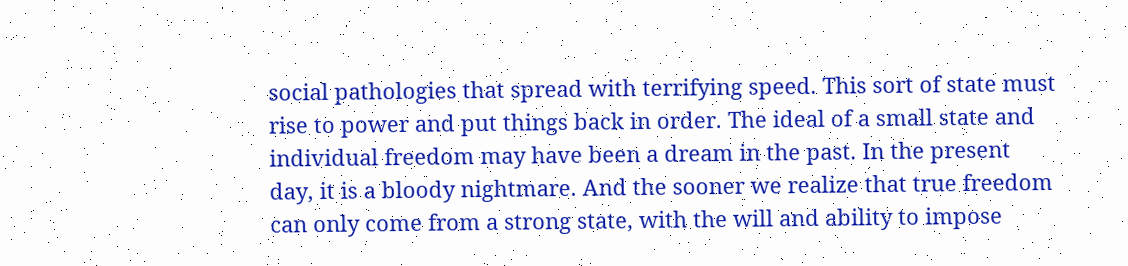social pathologies that spread with terrifying speed. This sort of state must rise to power and put things back in order. The ideal of a small state and individual freedom may have been a dream in the past. In the present day, it is a bloody nightmare. And the sooner we realize that true freedom can only come from a strong state, with the will and ability to impose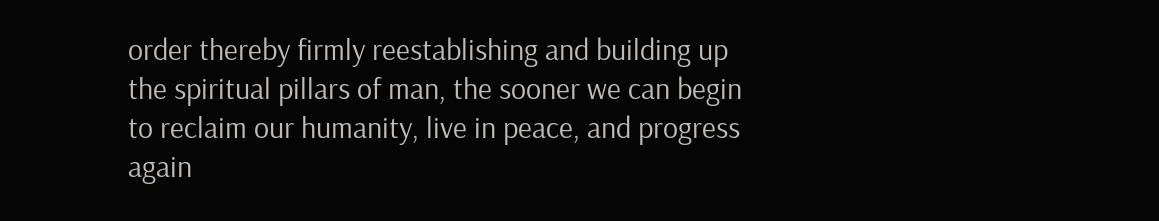order thereby firmly reestablishing and building up the spiritual pillars of man, the sooner we can begin to reclaim our humanity, live in peace, and progress again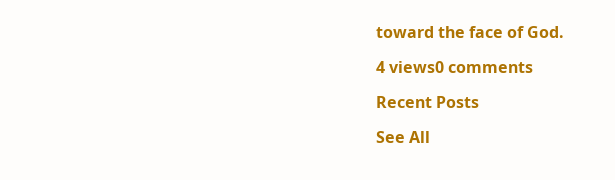toward the face of God.

4 views0 comments

Recent Posts

See All